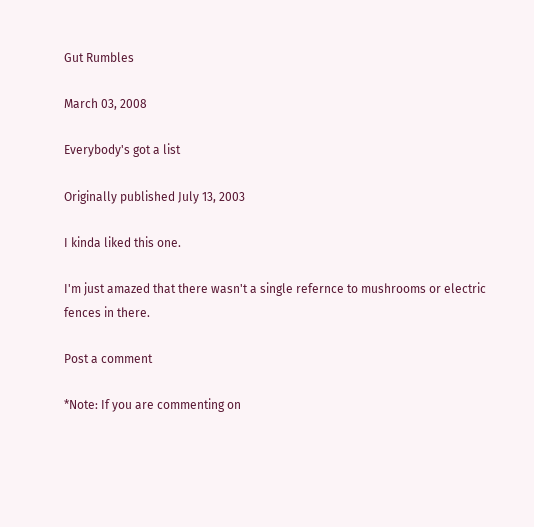Gut Rumbles

March 03, 2008

Everybody's got a list

Originally published July 13, 2003

I kinda liked this one.

I'm just amazed that there wasn't a single refernce to mushrooms or electric fences in there.

Post a comment

*Note: If you are commenting on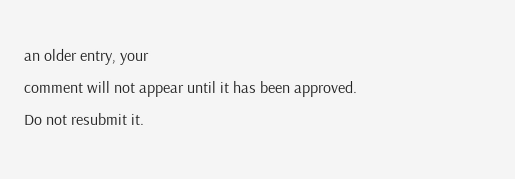an older entry, your
comment will not appear until it has been approved.
Do not resubmit it.